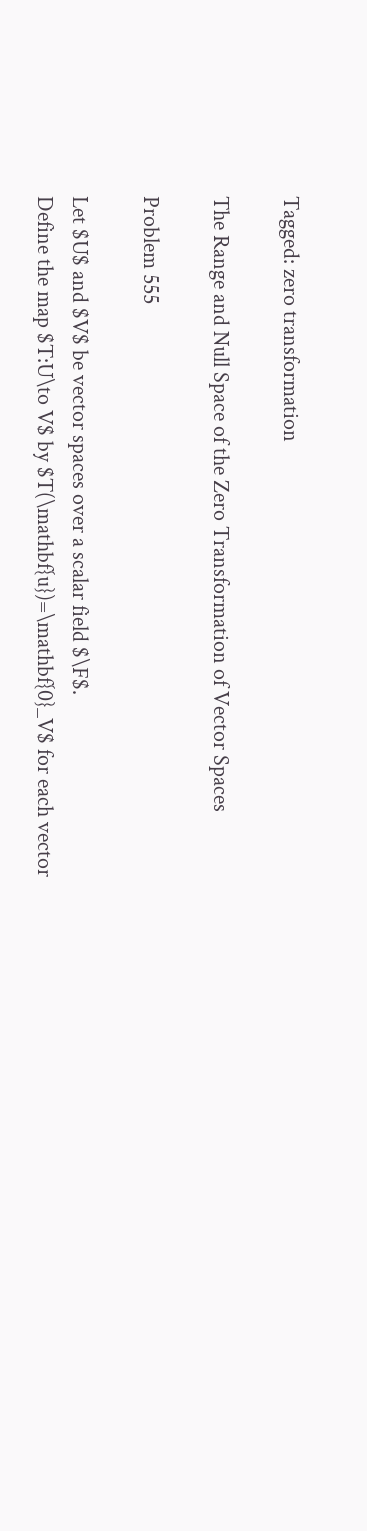Tagged: zero transformation

The Range and Null Space of the Zero Transformation of Vector Spaces

Problem 555

Let $U$ and $V$ be vector spaces over a scalar field $\F$.
Define the map $T:U\to V$ by $T(\mathbf{u})=\mathbf{0}_V$ for each vector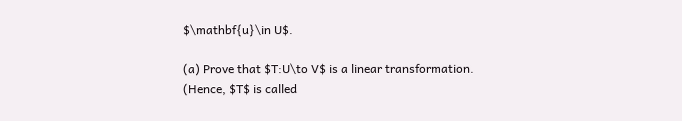$\mathbf{u}\in U$.

(a) Prove that $T:U\to V$ is a linear transformation.
(Hence, $T$ is called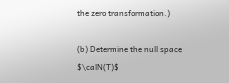the zero transformation.)

(b) Determine the null space $\calN(T)$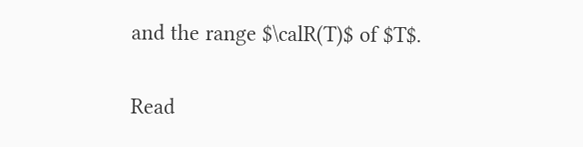and the range $\calR(T)$ of $T$.

Read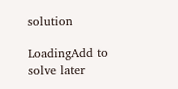solution

LoadingAdd to solve later